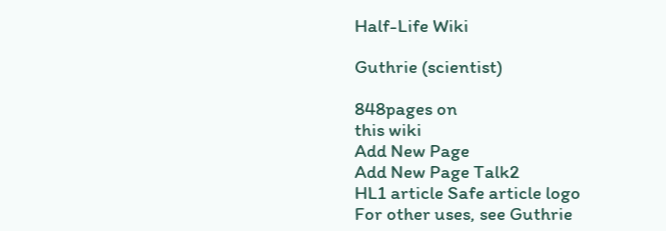Half-Life Wiki

Guthrie (scientist)

848pages on
this wiki
Add New Page
Add New Page Talk2
HL1 article Safe article logo
For other uses, see Guthrie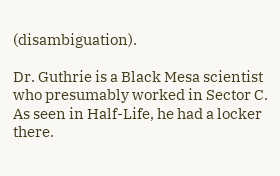(disambiguation).

Dr. Guthrie is a Black Mesa scientist who presumably worked in Sector C. As seen in Half-Life, he had a locker there.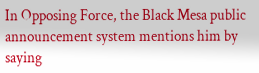In Opposing Force, the Black Mesa public announcement system mentions him by saying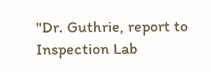"Dr. Guthrie, report to Inspection Lab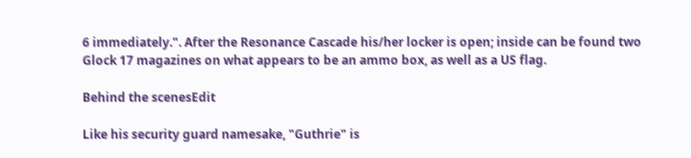6 immediately.". After the Resonance Cascade his/her locker is open; inside can be found two Glock 17 magazines on what appears to be an ammo box, as well as a US flag.

Behind the scenesEdit

Like his security guard namesake, "Guthrie" is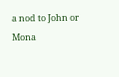a nod to John or Mona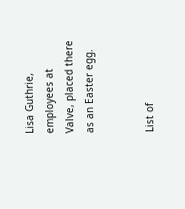Lisa Guthrie, employees at Valve, placed there as an Easter egg.


List of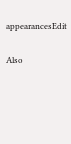appearancesEdit

Also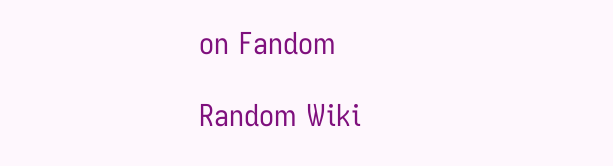on Fandom

Random Wiki